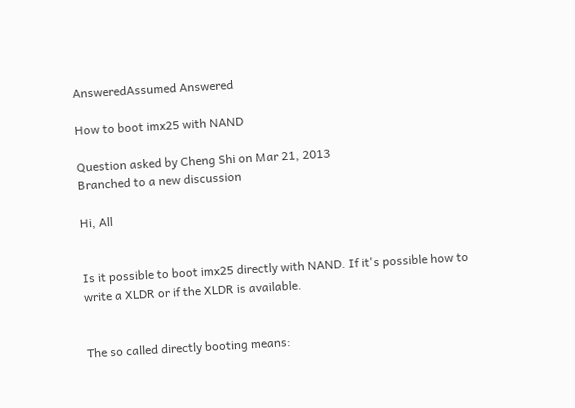AnsweredAssumed Answered

How to boot imx25 with NAND

Question asked by Cheng Shi on Mar 21, 2013
Branched to a new discussion

Hi, All


Is it possible to boot imx25 directly with NAND. If it's possible how to write a XLDR or if the XLDR is available.


The so called directly booting means: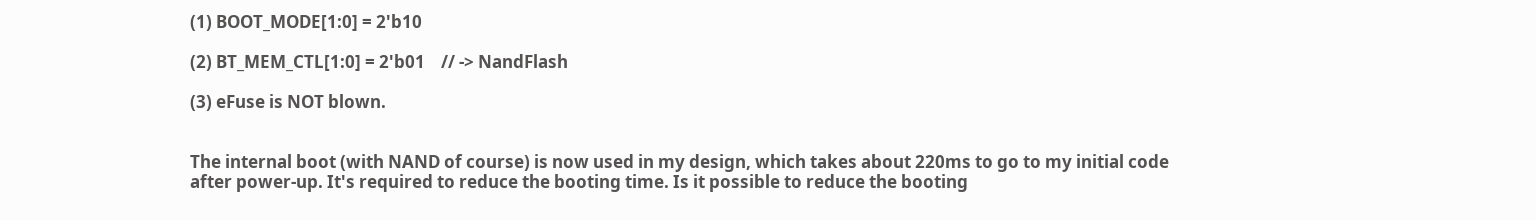(1) BOOT_MODE[1:0] = 2'b10

(2) BT_MEM_CTL[1:0] = 2'b01    // -> NandFlash

(3) eFuse is NOT blown.


The internal boot (with NAND of course) is now used in my design, which takes about 220ms to go to my initial code after power-up. It's required to reduce the booting time. Is it possible to reduce the booting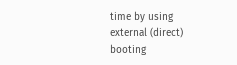time by using external (direct) booting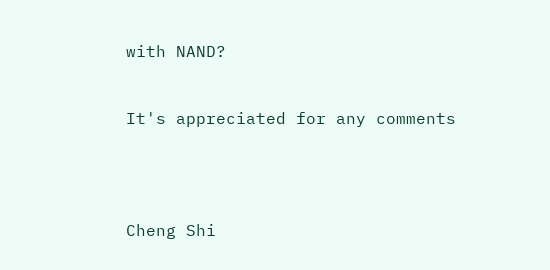with NAND?


It's appreciated for any comments




Cheng Shi